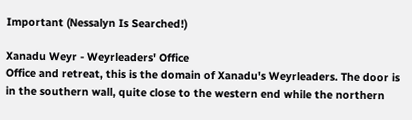Important (Nessalyn Is Searched!)

Xanadu Weyr - Weyrleaders' Office
Office and retreat, this is the domain of Xanadu's Weyrleaders. The door is in the southern wall, quite close to the western end while the northern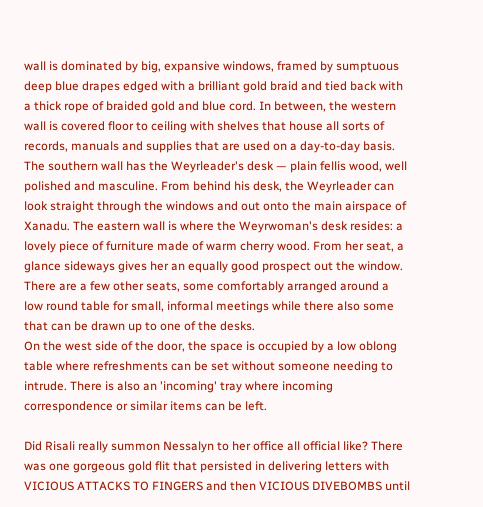wall is dominated by big, expansive windows, framed by sumptuous deep blue drapes edged with a brilliant gold braid and tied back with a thick rope of braided gold and blue cord. In between, the western wall is covered floor to ceiling with shelves that house all sorts of records, manuals and supplies that are used on a day-to-day basis.
The southern wall has the Weyrleader's desk — plain fellis wood, well polished and masculine. From behind his desk, the Weyrleader can look straight through the windows and out onto the main airspace of Xanadu. The eastern wall is where the Weyrwoman's desk resides: a lovely piece of furniture made of warm cherry wood. From her seat, a glance sideways gives her an equally good prospect out the window. There are a few other seats, some comfortably arranged around a low round table for small, informal meetings while there also some that can be drawn up to one of the desks.
On the west side of the door, the space is occupied by a low oblong table where refreshments can be set without someone needing to intrude. There is also an 'incoming' tray where incoming correspondence or similar items can be left.

Did Risali really summon Nessalyn to her office all official like? There was one gorgeous gold flit that persisted in delivering letters with VICIOUS ATTACKS TO FINGERS and then VICIOUS DIVEBOMBS until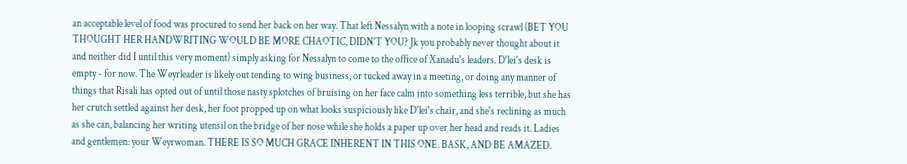an acceptable level of food was procured to send her back on her way. That left Nessalyn with a note in looping scrawl (BET YOU THOUGHT HER HANDWRITING WOULD BE MORE CHAOTIC, DIDN'T YOU? Jk you probably never thought about it and neither did I until this very moment) simply asking for Nessalyn to come to the office of Xanadu's leaders. D'lei's desk is empty - for now. The Weyrleader is likely out tending to wing business, or tucked away in a meeting, or doing any manner of things that Risali has opted out of until those nasty splotches of bruising on her face calm into something less terrible, but she has her crutch settled against her desk, her foot propped up on what looks suspiciously like D'lei's chair, and she's reclining as much as she can, balancing her writing utensil on the bridge of her nose while she holds a paper up over her head and reads it. Ladies and gentlemen: your Weyrwoman. THERE IS SO MUCH GRACE INHERENT IN THIS ONE. BASK, AND BE AMAZED.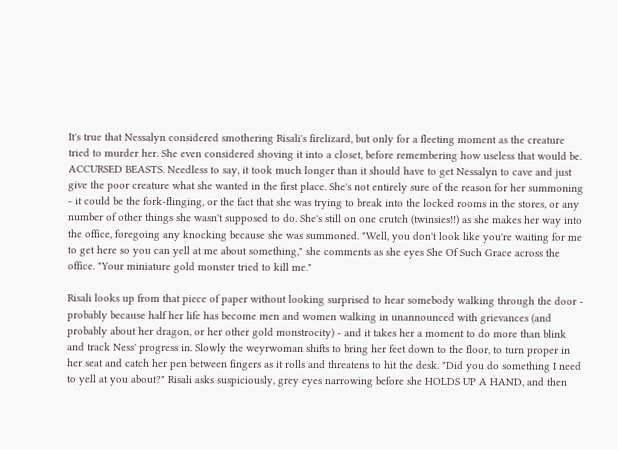It's true that Nessalyn considered smothering Risali's firelizard, but only for a fleeting moment as the creature tried to murder her. She even considered shoving it into a closet, before remembering how useless that would be. ACCURSED BEASTS. Needless to say, it took much longer than it should have to get Nessalyn to cave and just give the poor creature what she wanted in the first place. She's not entirely sure of the reason for her summoning - it could be the fork-flinging, or the fact that she was trying to break into the locked rooms in the stores, or any number of other things she wasn't supposed to do. She's still on one crutch (twinsies!!) as she makes her way into the office, foregoing any knocking because she was summoned. "Well, you don't look like you're waiting for me to get here so you can yell at me about something," she comments as she eyes She Of Such Grace across the office. "Your miniature gold monster tried to kill me."

Risali looks up from that piece of paper without looking surprised to hear somebody walking through the door - probably because half her life has become men and women walking in unannounced with grievances (and probably about her dragon, or her other gold monstrocity) - and it takes her a moment to do more than blink and track Ness' progress in. Slowly the weyrwoman shifts to bring her feet down to the floor, to turn proper in her seat and catch her pen between fingers as it rolls and threatens to hit the desk. "Did you do something I need to yell at you about?" Risali asks suspiciously, grey eyes narrowing before she HOLDS UP A HAND, and then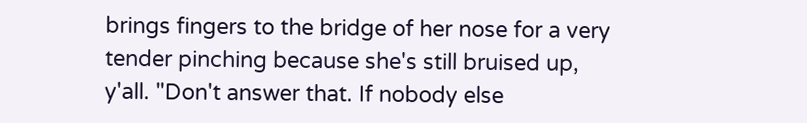brings fingers to the bridge of her nose for a very tender pinching because she's still bruised up, y'all. "Don't answer that. If nobody else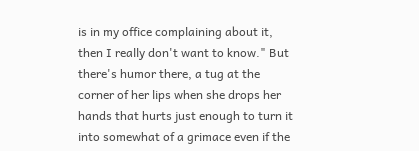is in my office complaining about it, then I really don't want to know." But there's humor there, a tug at the corner of her lips when she drops her hands that hurts just enough to turn it into somewhat of a grimace even if the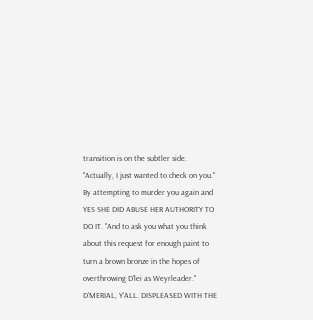transition is on the subtler side. "Actually, I just wanted to check on you." By attempting to murder you again and YES SHE DID ABUSE HER AUTHORITY TO DO IT. "And to ask you what you think about this request for enough paint to turn a brown bronze in the hopes of overthrowing D'lei as Weyrleader." D'MERIAL, Y'ALL. DISPLEASED WITH THE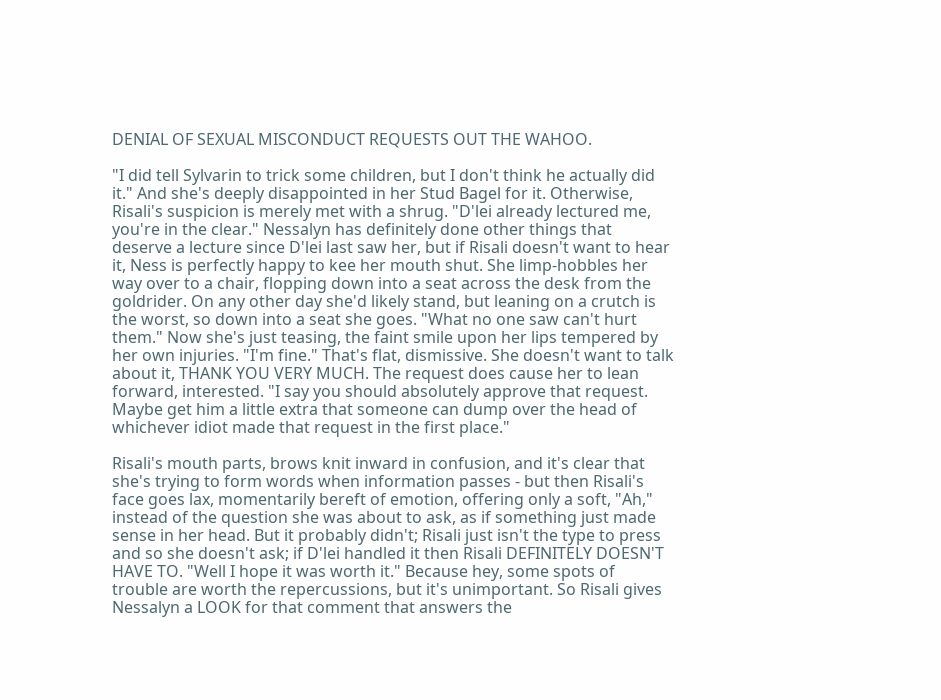DENIAL OF SEXUAL MISCONDUCT REQUESTS OUT THE WAHOO.

"I did tell Sylvarin to trick some children, but I don't think he actually did it." And she's deeply disappointed in her Stud Bagel for it. Otherwise, Risali's suspicion is merely met with a shrug. "D'lei already lectured me, you're in the clear." Nessalyn has definitely done other things that deserve a lecture since D'lei last saw her, but if Risali doesn't want to hear it, Ness is perfectly happy to kee her mouth shut. She limp-hobbles her way over to a chair, flopping down into a seat across the desk from the goldrider. On any other day she'd likely stand, but leaning on a crutch is the worst, so down into a seat she goes. "What no one saw can't hurt them." Now she's just teasing, the faint smile upon her lips tempered by her own injuries. "I'm fine." That's flat, dismissive. She doesn't want to talk about it, THANK YOU VERY MUCH. The request does cause her to lean forward, interested. "I say you should absolutely approve that request. Maybe get him a little extra that someone can dump over the head of whichever idiot made that request in the first place."

Risali's mouth parts, brows knit inward in confusion, and it's clear that she's trying to form words when information passes - but then Risali's face goes lax, momentarily bereft of emotion, offering only a soft, "Ah," instead of the question she was about to ask, as if something just made sense in her head. But it probably didn't; Risali just isn't the type to press and so she doesn't ask; if D'lei handled it then Risali DEFINITELY DOESN'T HAVE TO. "Well I hope it was worth it." Because hey, some spots of trouble are worth the repercussions, but it's unimportant. So Risali gives Nessalyn a LOOK for that comment that answers the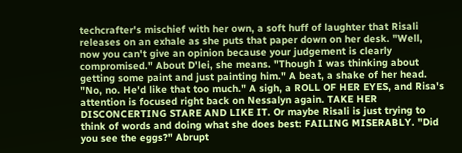techcrafter's mischief with her own, a soft huff of laughter that Risali releases on an exhale as she puts that paper down on her desk. "Well, now you can't give an opinion because your judgement is clearly compromised." About D'lei, she means. "Though I was thinking about getting some paint and just painting him." A beat, a shake of her head. "No, no. He'd like that too much." A sigh, a ROLL OF HER EYES, and Risa's attention is focused right back on Nessalyn again. TAKE HER DISCONCERTING STARE AND LIKE IT. Or maybe Risali is just trying to think of words and doing what she does best: FAILING MISERABLY. "Did you see the eggs?" Abrupt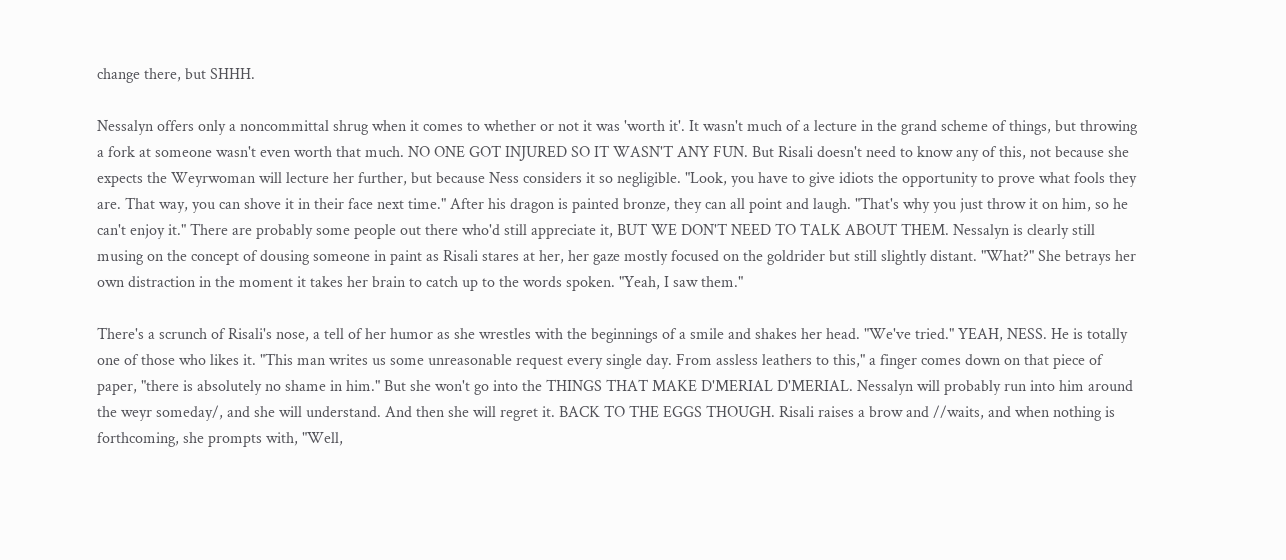change there, but SHHH.

Nessalyn offers only a noncommittal shrug when it comes to whether or not it was 'worth it'. It wasn't much of a lecture in the grand scheme of things, but throwing a fork at someone wasn't even worth that much. NO ONE GOT INJURED SO IT WASN'T ANY FUN. But Risali doesn't need to know any of this, not because she expects the Weyrwoman will lecture her further, but because Ness considers it so negligible. "Look, you have to give idiots the opportunity to prove what fools they are. That way, you can shove it in their face next time." After his dragon is painted bronze, they can all point and laugh. "That's why you just throw it on him, so he can't enjoy it." There are probably some people out there who'd still appreciate it, BUT WE DON'T NEED TO TALK ABOUT THEM. Nessalyn is clearly still musing on the concept of dousing someone in paint as Risali stares at her, her gaze mostly focused on the goldrider but still slightly distant. "What?" She betrays her own distraction in the moment it takes her brain to catch up to the words spoken. "Yeah, I saw them."

There's a scrunch of Risali's nose, a tell of her humor as she wrestles with the beginnings of a smile and shakes her head. "We've tried." YEAH, NESS. He is totally one of those who likes it. "This man writes us some unreasonable request every single day. From assless leathers to this," a finger comes down on that piece of paper, "there is absolutely no shame in him." But she won't go into the THINGS THAT MAKE D'MERIAL D'MERIAL. Nessalyn will probably run into him around the weyr someday/, and she will understand. And then she will regret it. BACK TO THE EGGS THOUGH. Risali raises a brow and //waits, and when nothing is forthcoming, she prompts with, "Well,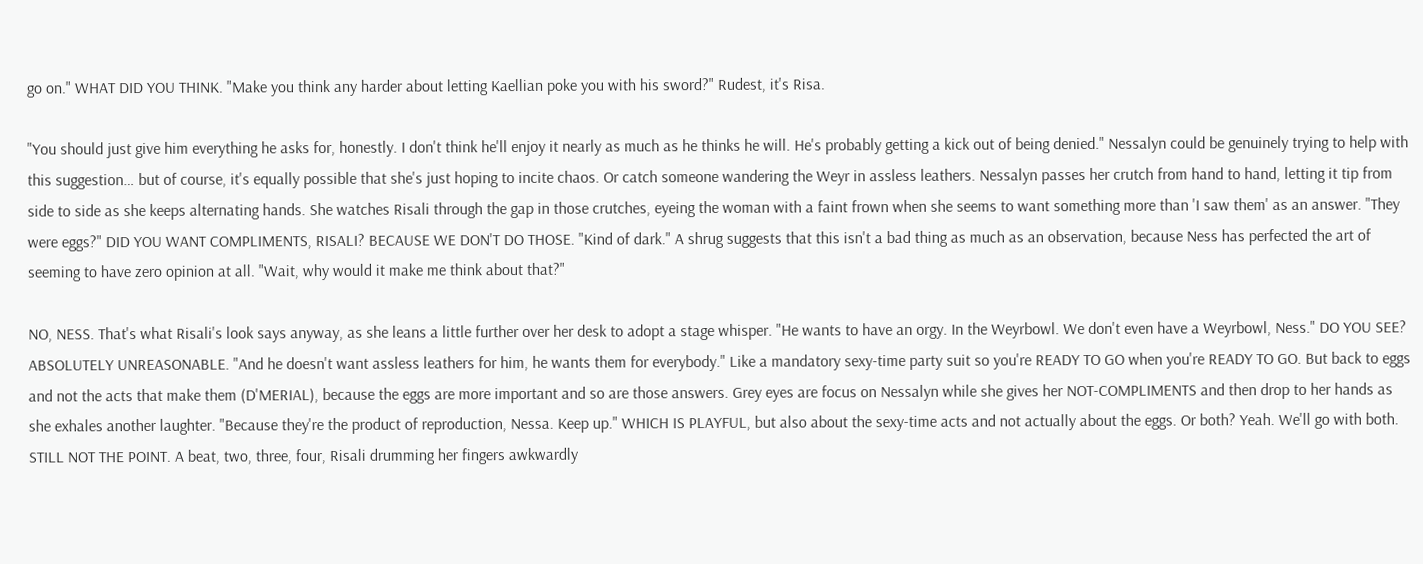go on." WHAT DID YOU THINK. "Make you think any harder about letting Kaellian poke you with his sword?" Rudest, it's Risa.

"You should just give him everything he asks for, honestly. I don't think he'll enjoy it nearly as much as he thinks he will. He's probably getting a kick out of being denied." Nessalyn could be genuinely trying to help with this suggestion… but of course, it's equally possible that she's just hoping to incite chaos. Or catch someone wandering the Weyr in assless leathers. Nessalyn passes her crutch from hand to hand, letting it tip from side to side as she keeps alternating hands. She watches Risali through the gap in those crutches, eyeing the woman with a faint frown when she seems to want something more than 'I saw them' as an answer. "They were eggs?" DID YOU WANT COMPLIMENTS, RISALI? BECAUSE WE DON'T DO THOSE. "Kind of dark." A shrug suggests that this isn't a bad thing as much as an observation, because Ness has perfected the art of seeming to have zero opinion at all. "Wait, why would it make me think about that?"

NO, NESS. That's what Risali's look says anyway, as she leans a little further over her desk to adopt a stage whisper. "He wants to have an orgy. In the Weyrbowl. We don't even have a Weyrbowl, Ness." DO YOU SEE? ABSOLUTELY UNREASONABLE. "And he doesn't want assless leathers for him, he wants them for everybody." Like a mandatory sexy-time party suit so you're READY TO GO when you're READY TO GO. But back to eggs and not the acts that make them (D'MERIAL), because the eggs are more important and so are those answers. Grey eyes are focus on Nessalyn while she gives her NOT-COMPLIMENTS and then drop to her hands as she exhales another laughter. "Because they're the product of reproduction, Nessa. Keep up." WHICH IS PLAYFUL, but also about the sexy-time acts and not actually about the eggs. Or both? Yeah. We'll go with both. STILL NOT THE POINT. A beat, two, three, four, Risali drumming her fingers awkwardly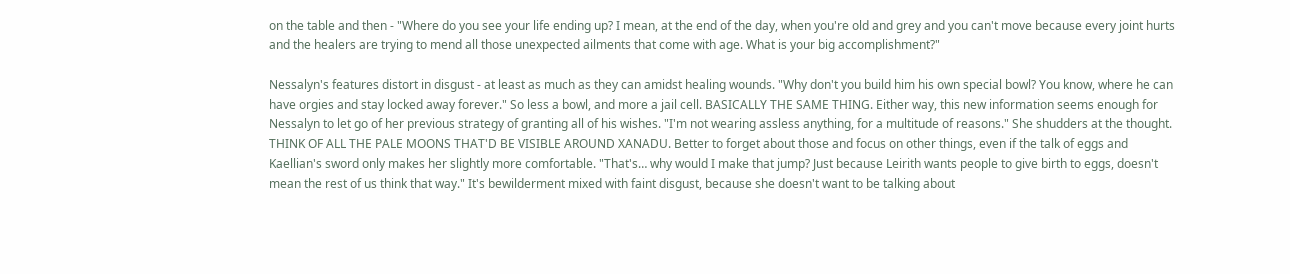on the table and then - "Where do you see your life ending up? I mean, at the end of the day, when you're old and grey and you can't move because every joint hurts and the healers are trying to mend all those unexpected ailments that come with age. What is your big accomplishment?"

Nessalyn's features distort in disgust - at least as much as they can amidst healing wounds. "Why don't you build him his own special bowl? You know, where he can have orgies and stay locked away forever." So less a bowl, and more a jail cell. BASICALLY THE SAME THING. Either way, this new information seems enough for Nessalyn to let go of her previous strategy of granting all of his wishes. "I'm not wearing assless anything, for a multitude of reasons." She shudders at the thought. THINK OF ALL THE PALE MOONS THAT'D BE VISIBLE AROUND XANADU. Better to forget about those and focus on other things, even if the talk of eggs and Kaellian's sword only makes her slightly more comfortable. "That's… why would I make that jump? Just because Leirith wants people to give birth to eggs, doesn't mean the rest of us think that way." It's bewilderment mixed with faint disgust, because she doesn't want to be talking about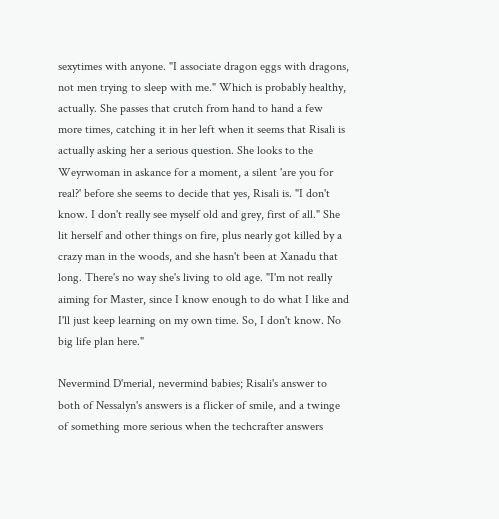sexytimes with anyone. "I associate dragon eggs with dragons, not men trying to sleep with me." Which is probably healthy, actually. She passes that crutch from hand to hand a few more times, catching it in her left when it seems that Risali is actually asking her a serious question. She looks to the Weyrwoman in askance for a moment, a silent 'are you for real?' before she seems to decide that yes, Risali is. "I don't know. I don't really see myself old and grey, first of all." She lit herself and other things on fire, plus nearly got killed by a crazy man in the woods, and she hasn't been at Xanadu that long. There's no way she's living to old age. "I'm not really aiming for Master, since I know enough to do what I like and I'll just keep learning on my own time. So, I don't know. No big life plan here."

Nevermind D'merial, nevermind babies; Risali's answer to both of Nessalyn's answers is a flicker of smile, and a twinge of something more serious when the techcrafter answers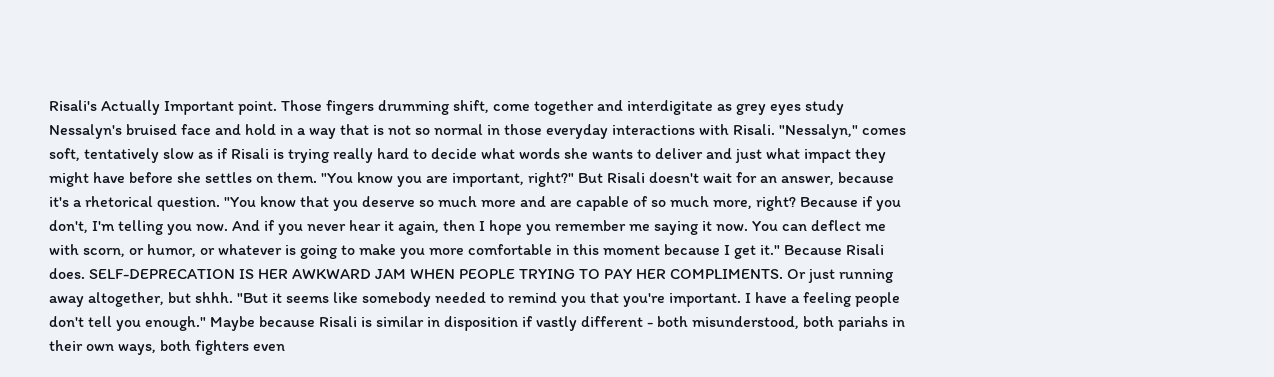Risali's Actually Important point. Those fingers drumming shift, come together and interdigitate as grey eyes study Nessalyn's bruised face and hold in a way that is not so normal in those everyday interactions with Risali. "Nessalyn," comes soft, tentatively slow as if Risali is trying really hard to decide what words she wants to deliver and just what impact they might have before she settles on them. "You know you are important, right?" But Risali doesn't wait for an answer, because it's a rhetorical question. "You know that you deserve so much more and are capable of so much more, right? Because if you don't, I'm telling you now. And if you never hear it again, then I hope you remember me saying it now. You can deflect me with scorn, or humor, or whatever is going to make you more comfortable in this moment because I get it." Because Risali does. SELF-DEPRECATION IS HER AWKWARD JAM WHEN PEOPLE TRYING TO PAY HER COMPLIMENTS. Or just running away altogether, but shhh. "But it seems like somebody needed to remind you that you're important. I have a feeling people don't tell you enough." Maybe because Risali is similar in disposition if vastly different - both misunderstood, both pariahs in their own ways, both fighters even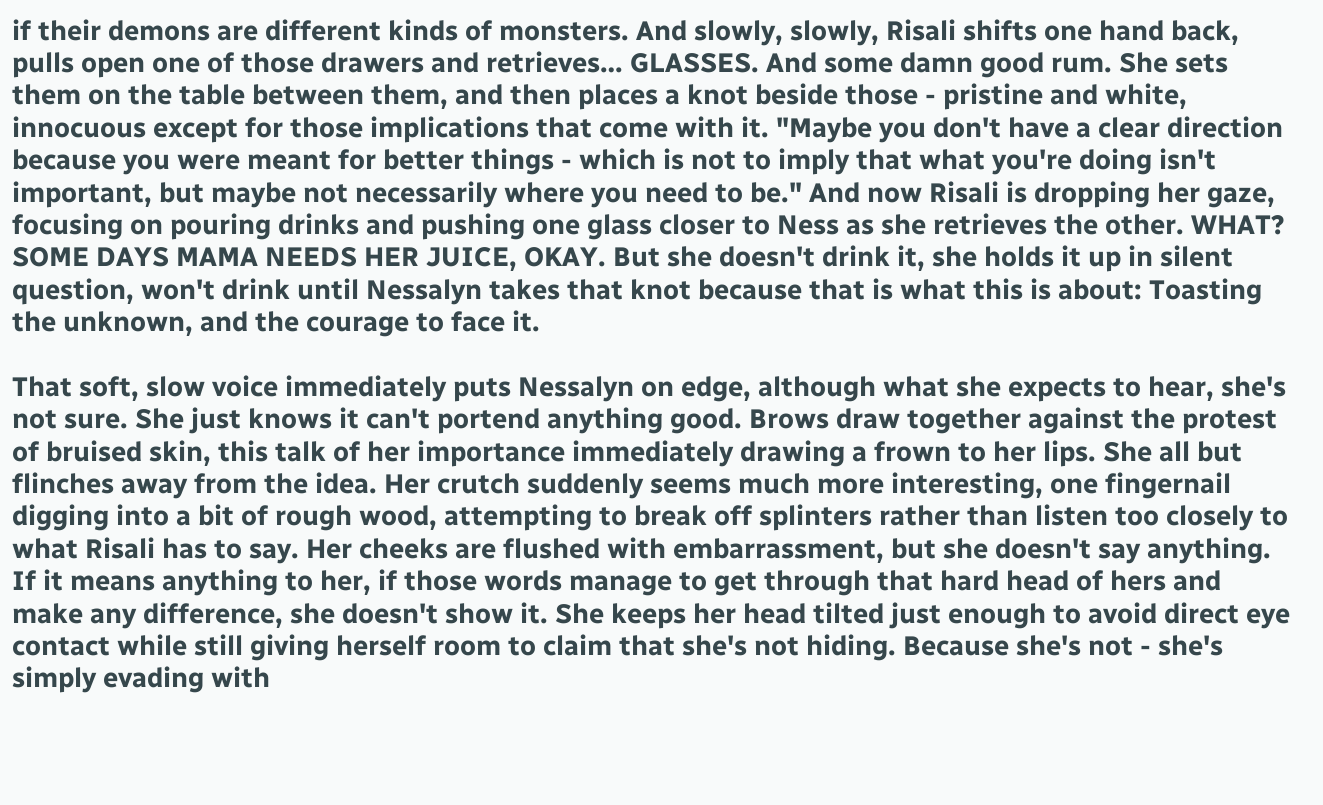if their demons are different kinds of monsters. And slowly, slowly, Risali shifts one hand back, pulls open one of those drawers and retrieves… GLASSES. And some damn good rum. She sets them on the table between them, and then places a knot beside those - pristine and white, innocuous except for those implications that come with it. "Maybe you don't have a clear direction because you were meant for better things - which is not to imply that what you're doing isn't important, but maybe not necessarily where you need to be." And now Risali is dropping her gaze, focusing on pouring drinks and pushing one glass closer to Ness as she retrieves the other. WHAT? SOME DAYS MAMA NEEDS HER JUICE, OKAY. But she doesn't drink it, she holds it up in silent question, won't drink until Nessalyn takes that knot because that is what this is about: Toasting the unknown, and the courage to face it.

That soft, slow voice immediately puts Nessalyn on edge, although what she expects to hear, she's not sure. She just knows it can't portend anything good. Brows draw together against the protest of bruised skin, this talk of her importance immediately drawing a frown to her lips. She all but flinches away from the idea. Her crutch suddenly seems much more interesting, one fingernail digging into a bit of rough wood, attempting to break off splinters rather than listen too closely to what Risali has to say. Her cheeks are flushed with embarrassment, but she doesn't say anything. If it means anything to her, if those words manage to get through that hard head of hers and make any difference, she doesn't show it. She keeps her head tilted just enough to avoid direct eye contact while still giving herself room to claim that she's not hiding. Because she's not - she's simply evading with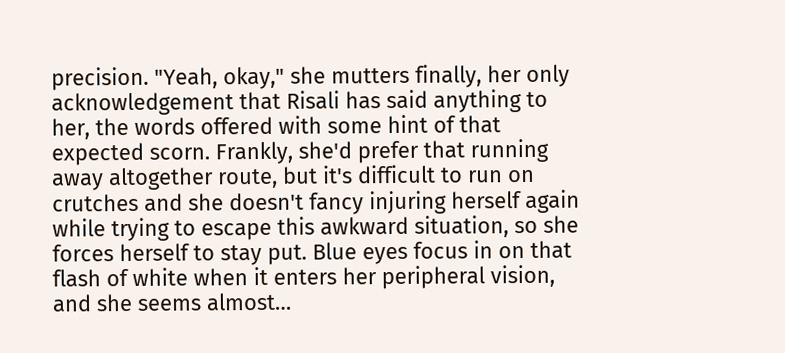precision. "Yeah, okay," she mutters finally, her only acknowledgement that Risali has said anything to her, the words offered with some hint of that expected scorn. Frankly, she'd prefer that running away altogether route, but it's difficult to run on crutches and she doesn't fancy injuring herself again while trying to escape this awkward situation, so she forces herself to stay put. Blue eyes focus in on that flash of white when it enters her peripheral vision, and she seems almost…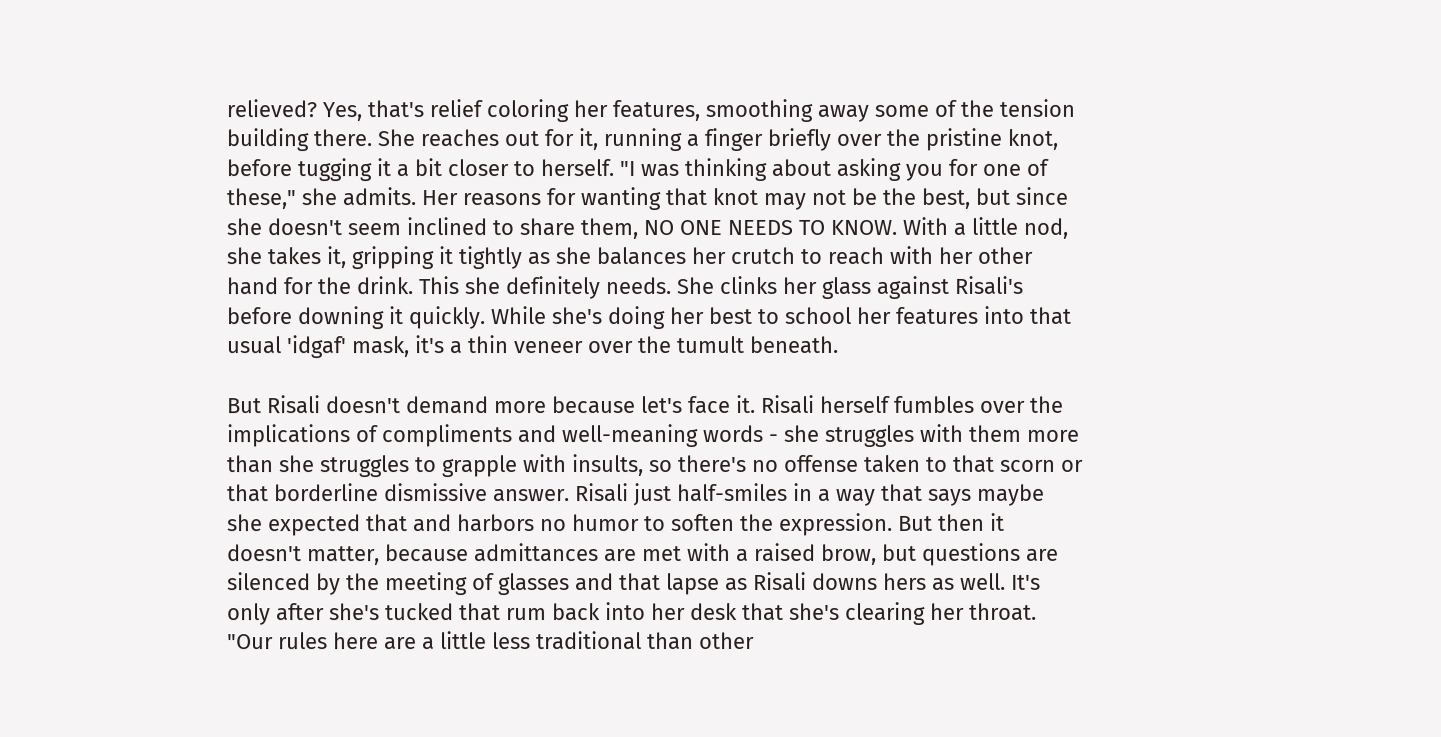relieved? Yes, that's relief coloring her features, smoothing away some of the tension building there. She reaches out for it, running a finger briefly over the pristine knot, before tugging it a bit closer to herself. "I was thinking about asking you for one of these," she admits. Her reasons for wanting that knot may not be the best, but since she doesn't seem inclined to share them, NO ONE NEEDS TO KNOW. With a little nod, she takes it, gripping it tightly as she balances her crutch to reach with her other hand for the drink. This she definitely needs. She clinks her glass against Risali's before downing it quickly. While she's doing her best to school her features into that usual 'idgaf' mask, it's a thin veneer over the tumult beneath.

But Risali doesn't demand more because let's face it. Risali herself fumbles over the implications of compliments and well-meaning words - she struggles with them more than she struggles to grapple with insults, so there's no offense taken to that scorn or that borderline dismissive answer. Risali just half-smiles in a way that says maybe she expected that and harbors no humor to soften the expression. But then it doesn't matter, because admittances are met with a raised brow, but questions are silenced by the meeting of glasses and that lapse as Risali downs hers as well. It's only after she's tucked that rum back into her desk that she's clearing her throat. "Our rules here are a little less traditional than other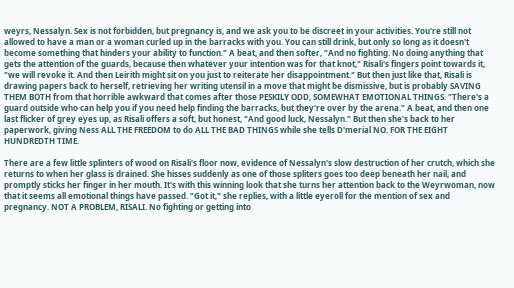weyrs, Nessalyn. Sex is not forbidden, but pregnancy is, and we ask you to be discreet in your activities. You're still not allowed to have a man or a woman curled up in the barracks with you. You can still drink, but only so long as it doesn't become something that hinders your ability to function." A beat, and then softer, "And no fighting. No doing anything that gets the attention of the guards, because then whatever your intention was for that knot," Risali's fingers point towards it, "we will revoke it. And then Leirith might sit on you just to reiterate her disappointment." But then just like that, Risali is drawing papers back to herself, retrieving her writing utensil in a move that might be dismissive, but is probably SAVING THEM BOTH from that horrible awkward that comes after those PESKILY ODD, SOMEWHAT EMOTIONAL THINGS. "There's a guard outside who can help you if you need help finding the barracks, but they're over by the arena." A beat, and then one last flicker of grey eyes up, as Risali offers a soft, but honest, "And good luck, Nessalyn." But then she's back to her paperwork, giving Ness ALL THE FREEDOM to do ALL THE BAD THINGS while she tells D'merial NO. FOR THE EIGHT HUNDREDTH TIME.

There are a few little splinters of wood on Risali's floor now, evidence of Nessalyn's slow destruction of her crutch, which she returns to when her glass is drained. She hisses suddenly as one of those spliters goes too deep beneath her nail, and promptly sticks her finger in her mouth. It's with this winning look that she turns her attention back to the Weyrwoman, now that it seems all emotional things have passed. "Got it," she replies, with a little eyeroll for the mention of sex and pregnancy. NOT A PROBLEM, RISALI. No fighting or getting into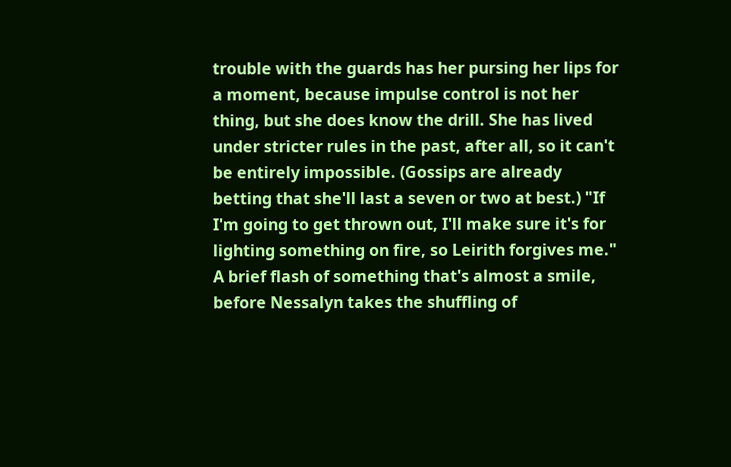trouble with the guards has her pursing her lips for a moment, because impulse control is not her thing, but she does know the drill. She has lived under stricter rules in the past, after all, so it can't be entirely impossible. (Gossips are already betting that she'll last a seven or two at best.) "If I'm going to get thrown out, I'll make sure it's for lighting something on fire, so Leirith forgives me." A brief flash of something that's almost a smile, before Nessalyn takes the shuffling of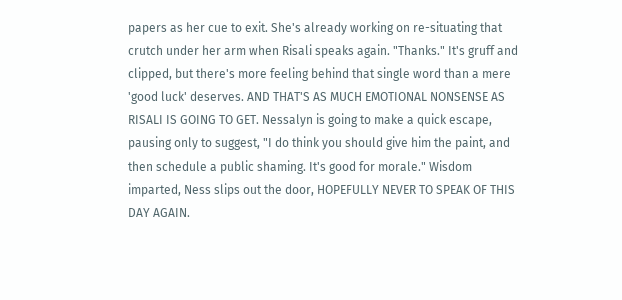papers as her cue to exit. She's already working on re-situating that crutch under her arm when Risali speaks again. "Thanks." It's gruff and clipped, but there's more feeling behind that single word than a mere 'good luck' deserves. AND THAT'S AS MUCH EMOTIONAL NONSENSE AS RISALI IS GOING TO GET. Nessalyn is going to make a quick escape, pausing only to suggest, "I do think you should give him the paint, and then schedule a public shaming. It's good for morale." Wisdom imparted, Ness slips out the door, HOPEFULLY NEVER TO SPEAK OF THIS DAY AGAIN.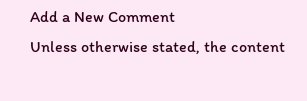Add a New Comment
Unless otherwise stated, the content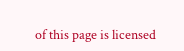of this page is licensed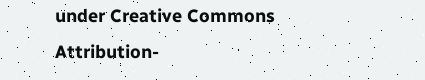under Creative Commons Attribution-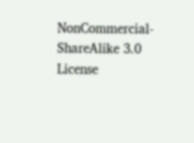NonCommercial-ShareAlike 3.0 License